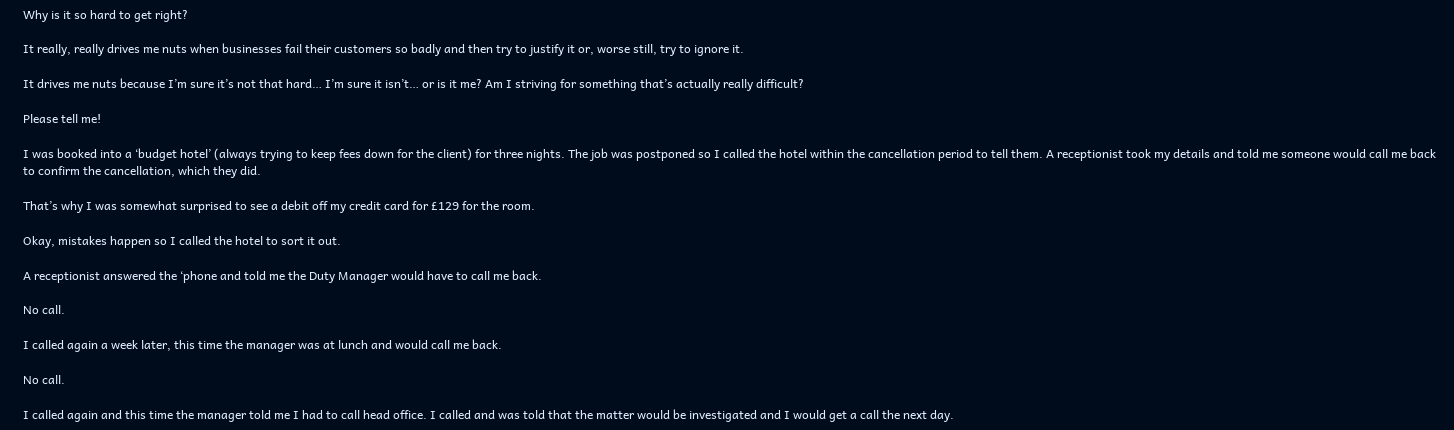Why is it so hard to get right?

It really, really drives me nuts when businesses fail their customers so badly and then try to justify it or, worse still, try to ignore it.

It drives me nuts because I’m sure it’s not that hard… I’m sure it isn’t… or is it me? Am I striving for something that’s actually really difficult?

Please tell me!

I was booked into a ‘budget hotel’ (always trying to keep fees down for the client) for three nights. The job was postponed so I called the hotel within the cancellation period to tell them. A receptionist took my details and told me someone would call me back to confirm the cancellation, which they did.

That’s why I was somewhat surprised to see a debit off my credit card for £129 for the room.

Okay, mistakes happen so I called the hotel to sort it out.

A receptionist answered the ‘phone and told me the Duty Manager would have to call me back.

No call.

I called again a week later, this time the manager was at lunch and would call me back.

No call.

I called again and this time the manager told me I had to call head office. I called and was told that the matter would be investigated and I would get a call the next day.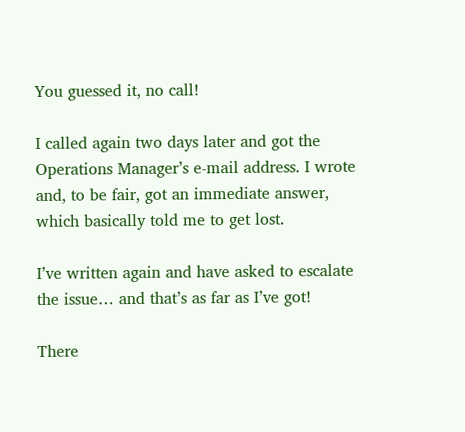You guessed it, no call!

I called again two days later and got the Operations Manager’s e-mail address. I wrote and, to be fair, got an immediate answer, which basically told me to get lost.

I’ve written again and have asked to escalate the issue… and that’s as far as I’ve got!

There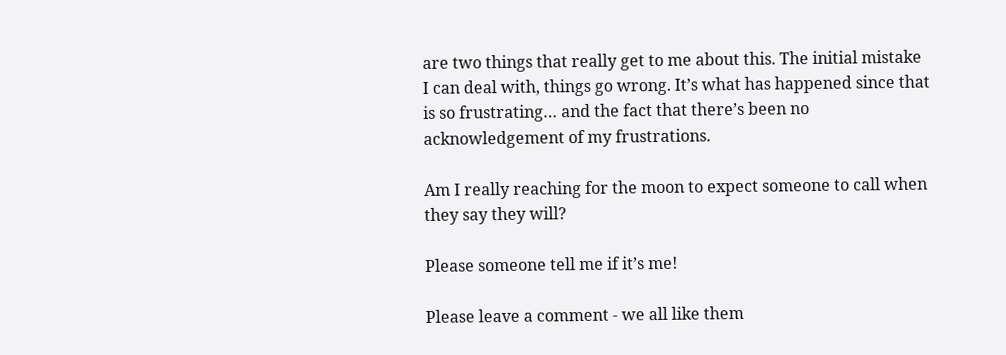are two things that really get to me about this. The initial mistake I can deal with, things go wrong. It’s what has happened since that is so frustrating… and the fact that there’s been no acknowledgement of my frustrations.

Am I really reaching for the moon to expect someone to call when they say they will?

Please someone tell me if it’s me!

Please leave a comment - we all like them